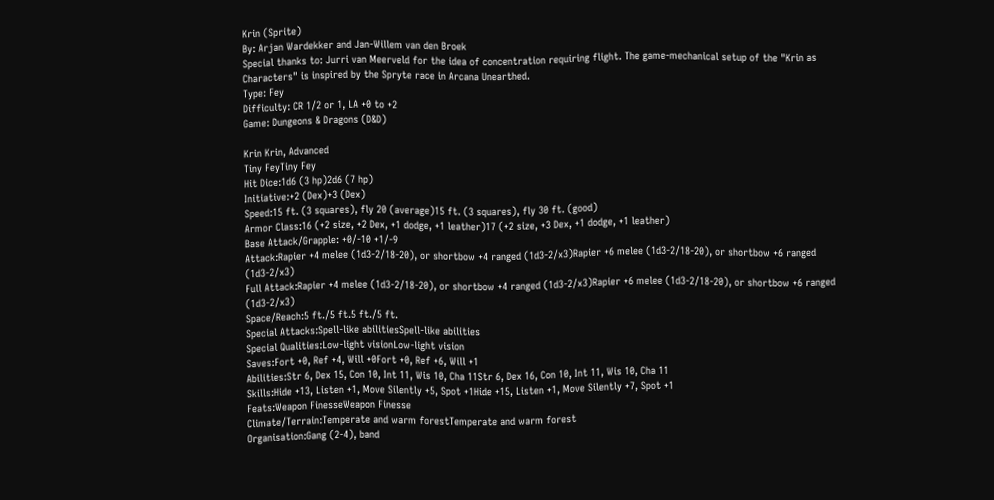Krin (Sprite)
By: Arjan Wardekker and Jan-Willem van den Broek
Special thanks to: Jurri van Meerveld for the idea of concentration requiring flight. The game-mechanical setup of the "Krin as Characters" is inspired by the Spryte race in Arcana Unearthed.
Type: Fey
Difficulty: CR 1/2 or 1, LA +0 to +2
Game: Dungeons & Dragons (D&D)

Krin Krin, Advanced
Tiny FeyTiny Fey
Hit Dice:1d6 (3 hp)2d6 (7 hp)
Initiative:+2 (Dex)+3 (Dex)
Speed:15 ft. (3 squares), fly 20 (average)15 ft. (3 squares), fly 30 ft. (good)
Armor Class:16 (+2 size, +2 Dex, +1 dodge, +1 leather)17 (+2 size, +3 Dex, +1 dodge, +1 leather)
Base Attack/Grapple: +0/-10 +1/-9
Attack:Rapier +4 melee (1d3-2/18-20), or shortbow +4 ranged (1d3-2/x3)Rapier +6 melee (1d3-2/18-20), or shortbow +6 ranged (1d3-2/x3)
Full Attack:Rapier +4 melee (1d3-2/18-20), or shortbow +4 ranged (1d3-2/x3)Rapier +6 melee (1d3-2/18-20), or shortbow +6 ranged (1d3-2/x3)
Space/Reach:5 ft./5 ft.5 ft./5 ft.
Special Attacks:Spell-like abilitiesSpell-like abilities
Special Qualities:Low-light visionLow-light vision
Saves:Fort +0, Ref +4, Will +0Fort +0, Ref +6, Will +1
Abilities:Str 6, Dex 15, Con 10, Int 11, Wis 10, Cha 11Str 6, Dex 16, Con 10, Int 11, Wis 10, Cha 11
Skills:Hide +13, Listen +1, Move Silently +5, Spot +1Hide +15, Listen +1, Move Silently +7, Spot +1
Feats:Weapon FinesseWeapon Finesse
Climate/Terrain:Temperate and warm forestTemperate and warm forest
Organisation:Gang (2-4), band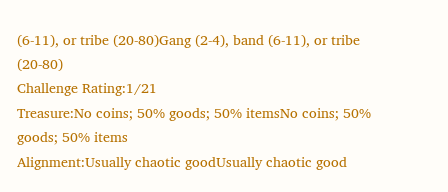(6-11), or tribe (20-80)Gang (2-4), band (6-11), or tribe (20-80)
Challenge Rating:1/21
Treasure:No coins; 50% goods; 50% itemsNo coins; 50% goods; 50% items
Alignment:Usually chaotic goodUsually chaotic good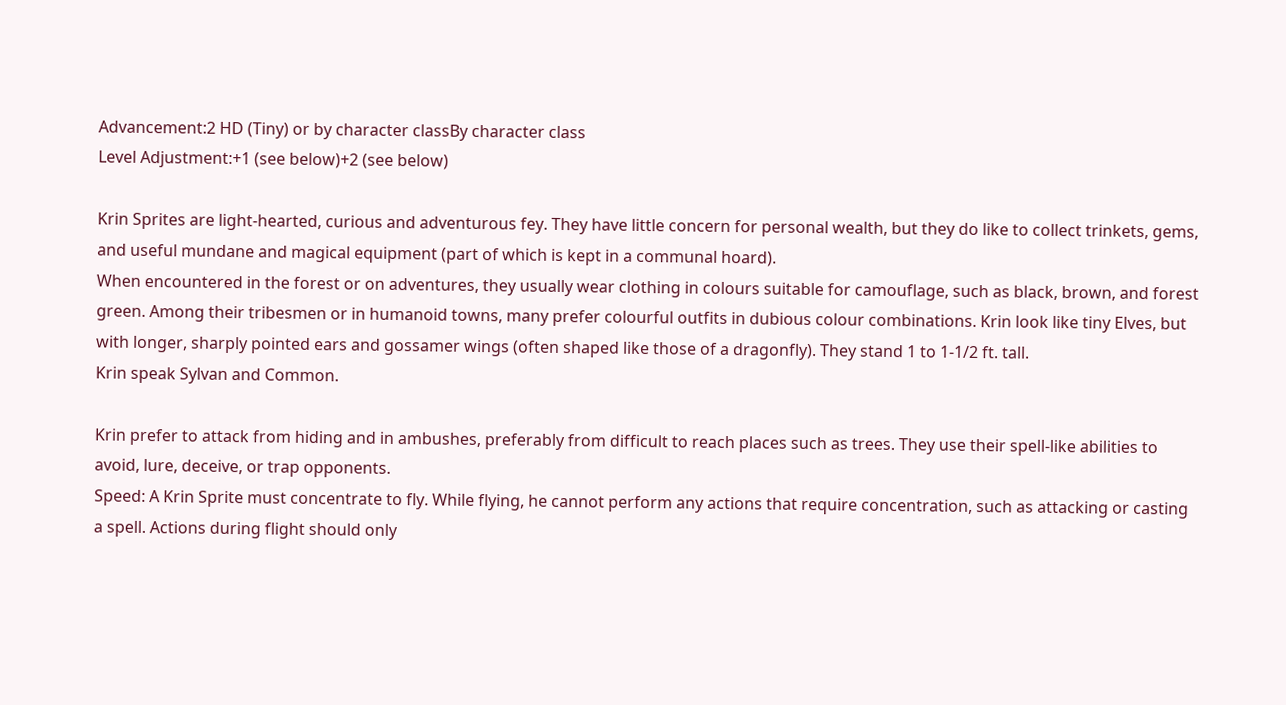Advancement:2 HD (Tiny) or by character classBy character class
Level Adjustment:+1 (see below)+2 (see below)

Krin Sprites are light-hearted, curious and adventurous fey. They have little concern for personal wealth, but they do like to collect trinkets, gems, and useful mundane and magical equipment (part of which is kept in a communal hoard).
When encountered in the forest or on adventures, they usually wear clothing in colours suitable for camouflage, such as black, brown, and forest green. Among their tribesmen or in humanoid towns, many prefer colourful outfits in dubious colour combinations. Krin look like tiny Elves, but with longer, sharply pointed ears and gossamer wings (often shaped like those of a dragonfly). They stand 1 to 1-1/2 ft. tall.
Krin speak Sylvan and Common.

Krin prefer to attack from hiding and in ambushes, preferably from difficult to reach places such as trees. They use their spell-like abilities to avoid, lure, deceive, or trap opponents.
Speed: A Krin Sprite must concentrate to fly. While flying, he cannot perform any actions that require concentration, such as attacking or casting a spell. Actions during flight should only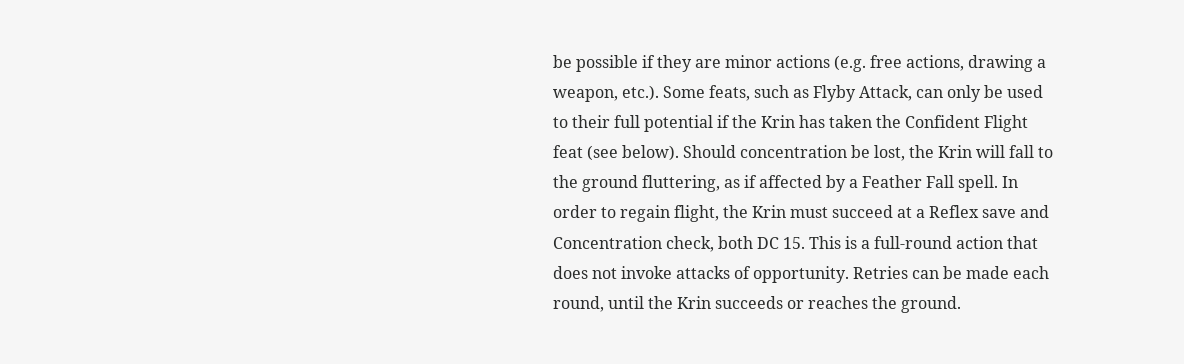be possible if they are minor actions (e.g. free actions, drawing a weapon, etc.). Some feats, such as Flyby Attack, can only be used to their full potential if the Krin has taken the Confident Flight feat (see below). Should concentration be lost, the Krin will fall to the ground fluttering, as if affected by a Feather Fall spell. In order to regain flight, the Krin must succeed at a Reflex save and Concentration check, both DC 15. This is a full-round action that does not invoke attacks of opportunity. Retries can be made each round, until the Krin succeeds or reaches the ground.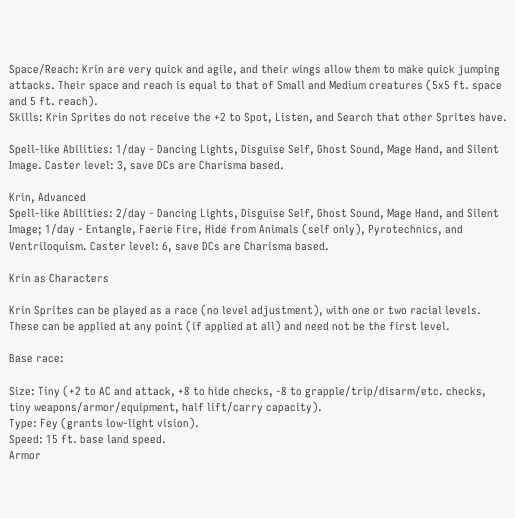Space/Reach: Krin are very quick and agile, and their wings allow them to make quick jumping attacks. Their space and reach is equal to that of Small and Medium creatures (5x5 ft. space and 5 ft. reach).
Skills: Krin Sprites do not receive the +2 to Spot, Listen, and Search that other Sprites have.

Spell-like Abilities: 1/day - Dancing Lights, Disguise Self, Ghost Sound, Mage Hand, and Silent Image. Caster level: 3, save DCs are Charisma based.

Krin, Advanced
Spell-like Abilities: 2/day - Dancing Lights, Disguise Self, Ghost Sound, Mage Hand, and Silent Image; 1/day - Entangle, Faerie Fire, Hide from Animals (self only), Pyrotechnics, and Ventriloquism. Caster level: 6, save DCs are Charisma based.

Krin as Characters

Krin Sprites can be played as a race (no level adjustment), with one or two racial levels. These can be applied at any point (if applied at all) and need not be the first level.

Base race:

Size: Tiny (+2 to AC and attack, +8 to hide checks, -8 to grapple/trip/disarm/etc. checks, tiny weapons/armor/equipment, half lift/carry capacity).
Type: Fey (grants low-light vision).
Speed: 15 ft. base land speed.
Armor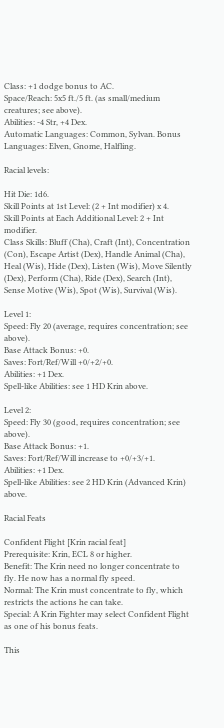Class: +1 dodge bonus to AC.
Space/Reach: 5x5 ft./5 ft. (as small/medium creatures; see above).
Abilities: -4 Str, +4 Dex.
Automatic Languages: Common, Sylvan. Bonus Languages: Elven, Gnome, Halfling.

Racial levels:

Hit Die: 1d6.
Skill Points at 1st Level: (2 + Int modifier) x 4.
Skill Points at Each Additional Level: 2 + Int modifier.
Class Skills: Bluff (Cha), Craft (Int), Concentration (Con), Escape Artist (Dex), Handle Animal (Cha), Heal (Wis), Hide (Dex), Listen (Wis), Move Silently (Dex), Perform (Cha), Ride (Dex), Search (Int), Sense Motive (Wis), Spot (Wis), Survival (Wis).

Level 1:
Speed: Fly 20 (average, requires concentration; see above).
Base Attack Bonus: +0.
Saves: Fort/Ref/Will +0/+2/+0.
Abilities: +1 Dex.
Spell-like Abilities: see 1 HD Krin above.

Level 2:
Speed: Fly 30 (good, requires concentration; see above).
Base Attack Bonus: +1.
Saves: Fort/Ref/Will increase to +0/+3/+1.
Abilities: +1 Dex.
Spell-like Abilities: see 2 HD Krin (Advanced Krin) above.

Racial Feats

Confident Flight [Krin racial feat]
Prerequisite: Krin, ECL 8 or higher.
Benefit: The Krin need no longer concentrate to fly. He now has a normal fly speed.
Normal: The Krin must concentrate to fly, which restricts the actions he can take.
Special: A Krin Fighter may select Confident Flight as one of his bonus feats.

This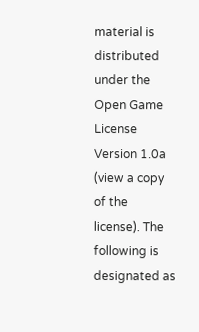material is distributed under the Open Game License Version 1.0a (view a copy of the license). The following is designated as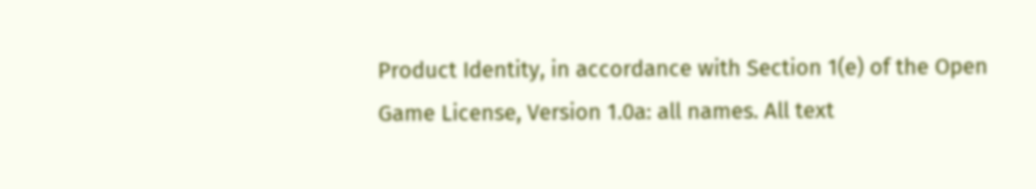Product Identity, in accordance with Section 1(e) of the Open Game License, Version 1.0a: all names. All text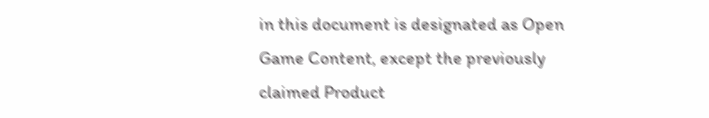in this document is designated as Open Game Content, except the previously claimed Product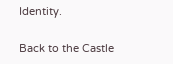Identity.

Back to the Castle